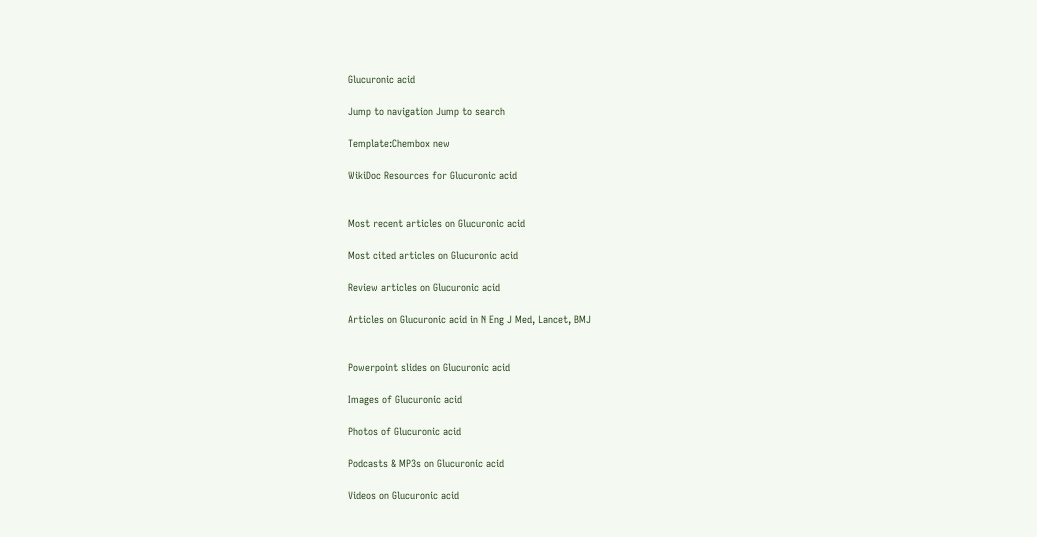Glucuronic acid

Jump to navigation Jump to search

Template:Chembox new

WikiDoc Resources for Glucuronic acid


Most recent articles on Glucuronic acid

Most cited articles on Glucuronic acid

Review articles on Glucuronic acid

Articles on Glucuronic acid in N Eng J Med, Lancet, BMJ


Powerpoint slides on Glucuronic acid

Images of Glucuronic acid

Photos of Glucuronic acid

Podcasts & MP3s on Glucuronic acid

Videos on Glucuronic acid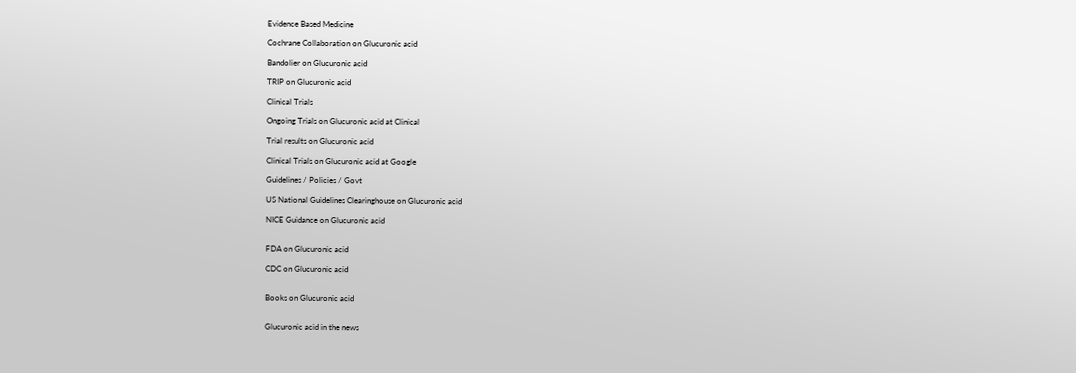Evidence Based Medicine

Cochrane Collaboration on Glucuronic acid

Bandolier on Glucuronic acid

TRIP on Glucuronic acid

Clinical Trials

Ongoing Trials on Glucuronic acid at Clinical

Trial results on Glucuronic acid

Clinical Trials on Glucuronic acid at Google

Guidelines / Policies / Govt

US National Guidelines Clearinghouse on Glucuronic acid

NICE Guidance on Glucuronic acid


FDA on Glucuronic acid

CDC on Glucuronic acid


Books on Glucuronic acid


Glucuronic acid in the news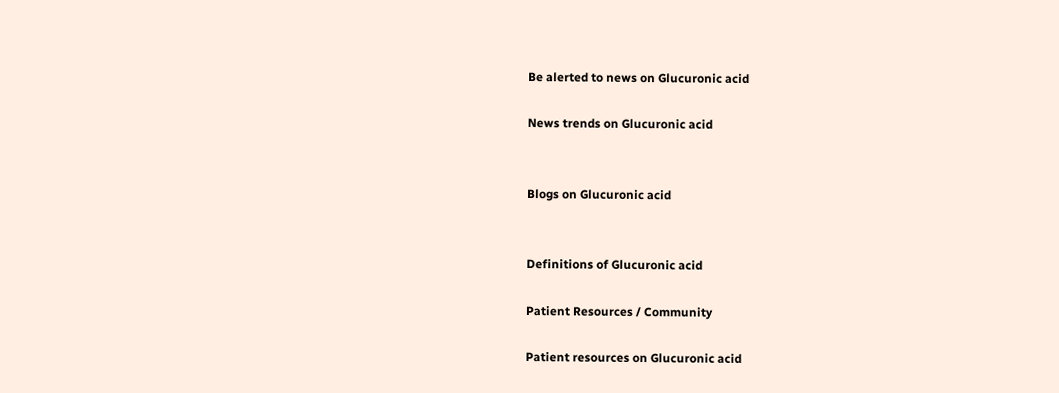Be alerted to news on Glucuronic acid

News trends on Glucuronic acid


Blogs on Glucuronic acid


Definitions of Glucuronic acid

Patient Resources / Community

Patient resources on Glucuronic acid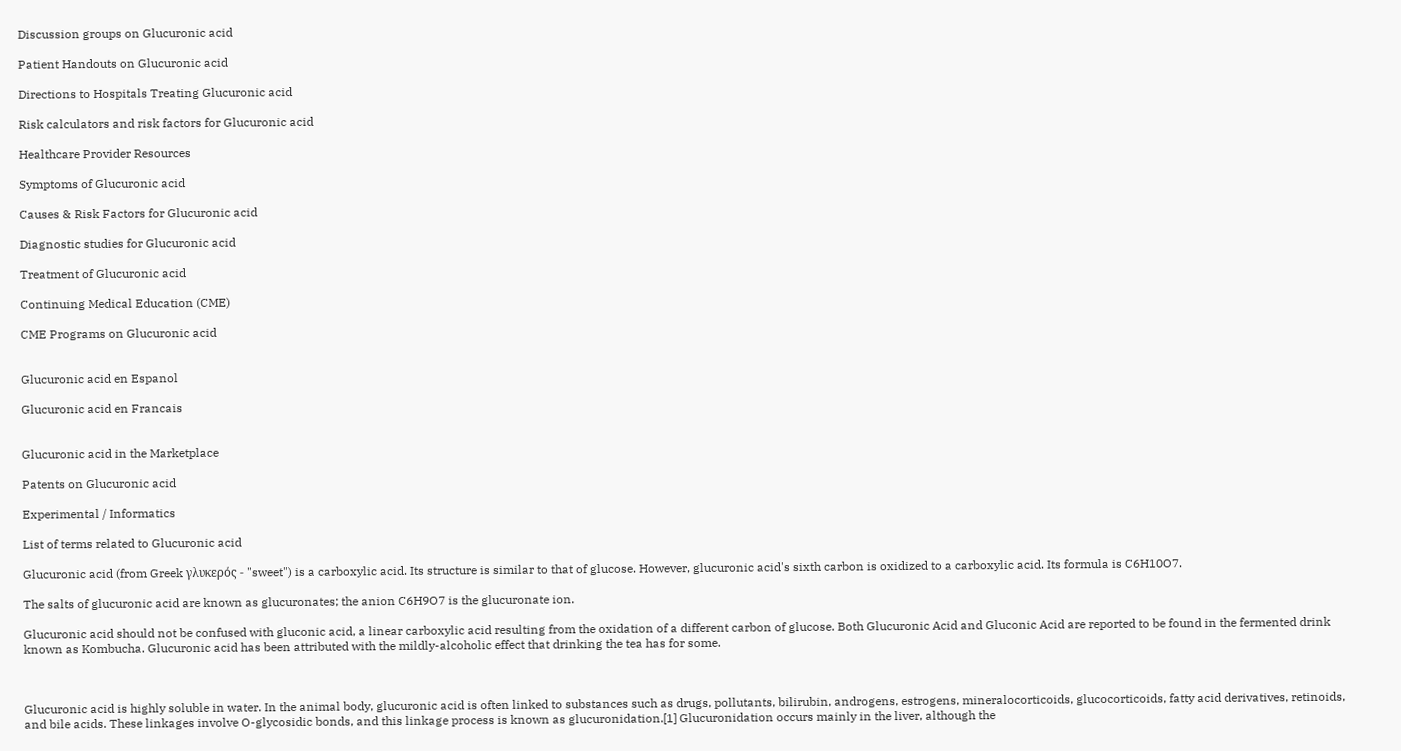Discussion groups on Glucuronic acid

Patient Handouts on Glucuronic acid

Directions to Hospitals Treating Glucuronic acid

Risk calculators and risk factors for Glucuronic acid

Healthcare Provider Resources

Symptoms of Glucuronic acid

Causes & Risk Factors for Glucuronic acid

Diagnostic studies for Glucuronic acid

Treatment of Glucuronic acid

Continuing Medical Education (CME)

CME Programs on Glucuronic acid


Glucuronic acid en Espanol

Glucuronic acid en Francais


Glucuronic acid in the Marketplace

Patents on Glucuronic acid

Experimental / Informatics

List of terms related to Glucuronic acid

Glucuronic acid (from Greek γλυκερός - "sweet") is a carboxylic acid. Its structure is similar to that of glucose. However, glucuronic acid's sixth carbon is oxidized to a carboxylic acid. Its formula is C6H10O7.

The salts of glucuronic acid are known as glucuronates; the anion C6H9O7 is the glucuronate ion.

Glucuronic acid should not be confused with gluconic acid, a linear carboxylic acid resulting from the oxidation of a different carbon of glucose. Both Glucuronic Acid and Gluconic Acid are reported to be found in the fermented drink known as Kombucha. Glucuronic acid has been attributed with the mildly-alcoholic effect that drinking the tea has for some.



Glucuronic acid is highly soluble in water. In the animal body, glucuronic acid is often linked to substances such as drugs, pollutants, bilirubin, androgens, estrogens, mineralocorticoids, glucocorticoids, fatty acid derivatives, retinoids, and bile acids. These linkages involve O-glycosidic bonds, and this linkage process is known as glucuronidation.[1] Glucuronidation occurs mainly in the liver, although the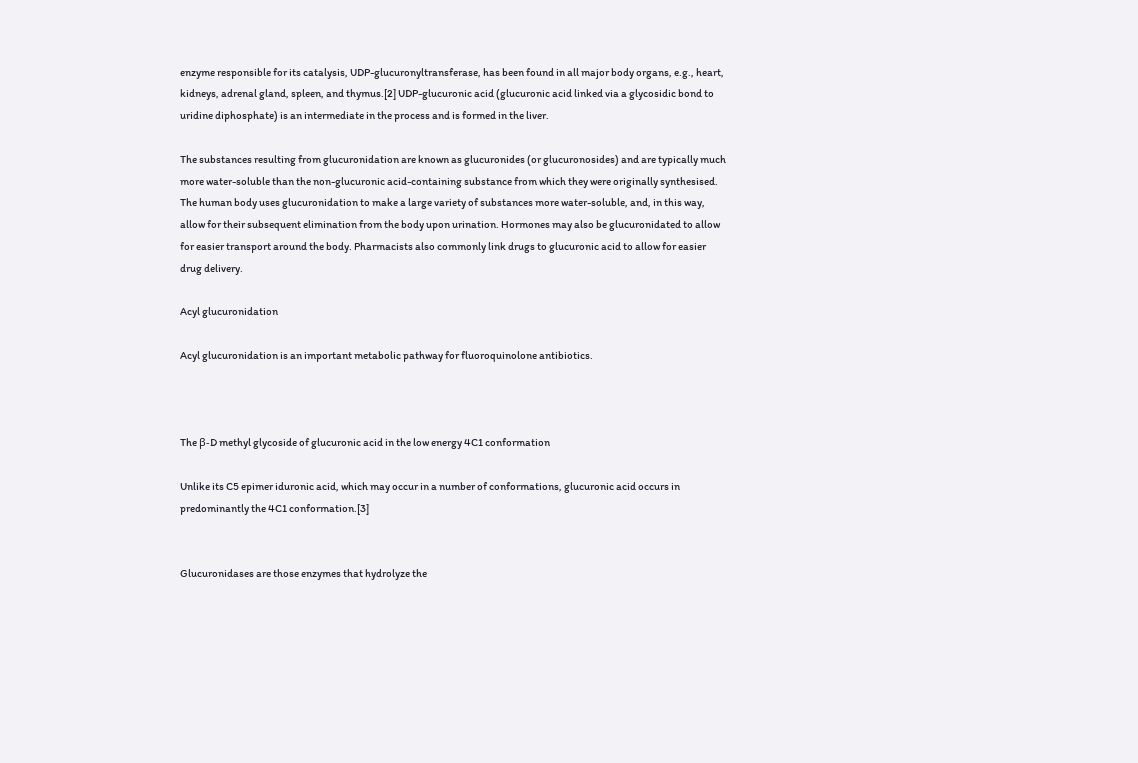enzyme responsible for its catalysis, UDP-glucuronyltransferase, has been found in all major body organs, e.g., heart, kidneys, adrenal gland, spleen, and thymus.[2] UDP-glucuronic acid (glucuronic acid linked via a glycosidic bond to uridine diphosphate) is an intermediate in the process and is formed in the liver.

The substances resulting from glucuronidation are known as glucuronides (or glucuronosides) and are typically much more water-soluble than the non-glucuronic acid-containing substance from which they were originally synthesised. The human body uses glucuronidation to make a large variety of substances more water-soluble, and, in this way, allow for their subsequent elimination from the body upon urination. Hormones may also be glucuronidated to allow for easier transport around the body. Pharmacists also commonly link drugs to glucuronic acid to allow for easier drug delivery.

Acyl glucuronidation

Acyl glucuronidation is an important metabolic pathway for fluoroquinolone antibiotics.



The β-D methyl glycoside of glucuronic acid in the low energy 4C1 conformation

Unlike its C5 epimer iduronic acid, which may occur in a number of conformations, glucuronic acid occurs in predominantly the 4C1 conformation.[3]


Glucuronidases are those enzymes that hydrolyze the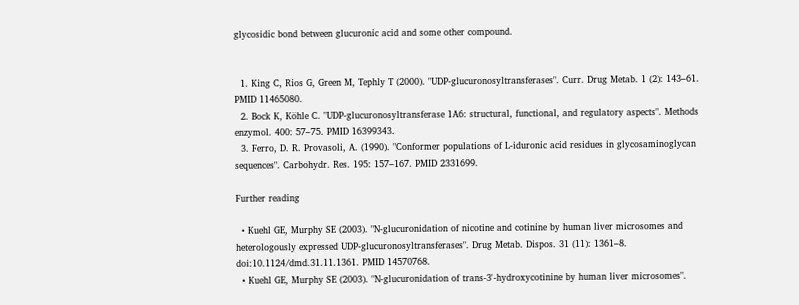glycosidic bond between glucuronic acid and some other compound.


  1. King C, Rios G, Green M, Tephly T (2000). "UDP-glucuronosyltransferases". Curr. Drug Metab. 1 (2): 143–61. PMID 11465080.
  2. Bock K, Köhle C. "UDP-glucuronosyltransferase 1A6: structural, functional, and regulatory aspects". Methods enzymol. 400: 57–75. PMID 16399343.
  3. Ferro, D. R. Provasoli, A. (1990). "Conformer populations of L-iduronic acid residues in glycosaminoglycan sequences". Carbohydr. Res. 195: 157–167. PMID 2331699.

Further reading

  • Kuehl GE, Murphy SE (2003). "N-glucuronidation of nicotine and cotinine by human liver microsomes and heterologously expressed UDP-glucuronosyltransferases". Drug Metab. Dispos. 31 (11): 1361–8. doi:10.1124/dmd.31.11.1361. PMID 14570768.
  • Kuehl GE, Murphy SE (2003). "N-glucuronidation of trans-3'-hydroxycotinine by human liver microsomes".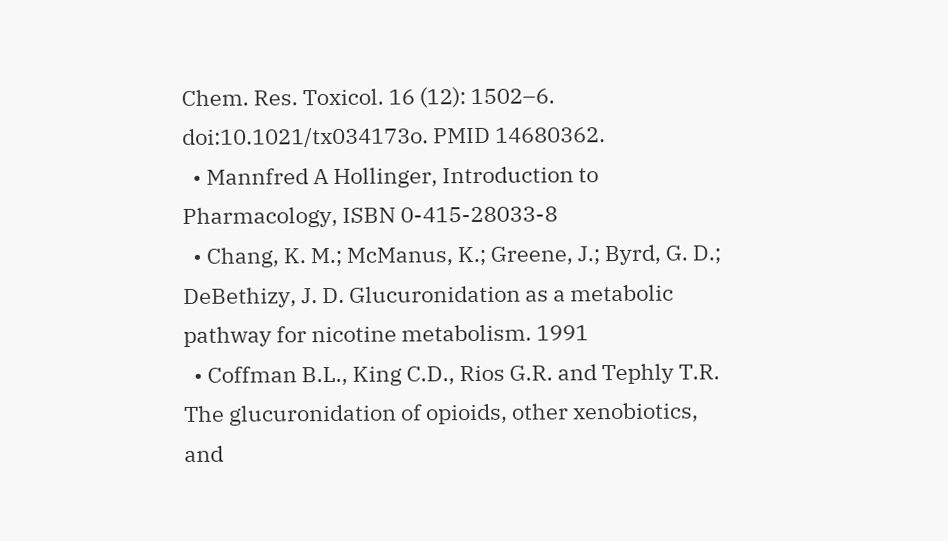Chem. Res. Toxicol. 16 (12): 1502–6. doi:10.1021/tx034173o. PMID 14680362.
  • Mannfred A Hollinger, Introduction to Pharmacology, ISBN 0-415-28033-8
  • Chang, K. M.; McManus, K.; Greene, J.; Byrd, G. D.; DeBethizy, J. D. Glucuronidation as a metabolic pathway for nicotine metabolism. 1991
  • Coffman B.L., King C.D., Rios G.R. and Tephly T.R. The glucuronidation of opioids, other xenobiotics, and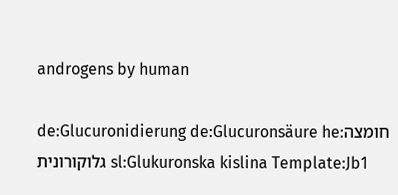androgens by human

de:Glucuronidierung de:Glucuronsäure he:חומצה גלוקורונית sl:Glukuronska kislina Template:Jb1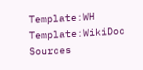Template:WH Template:WikiDoc Sources